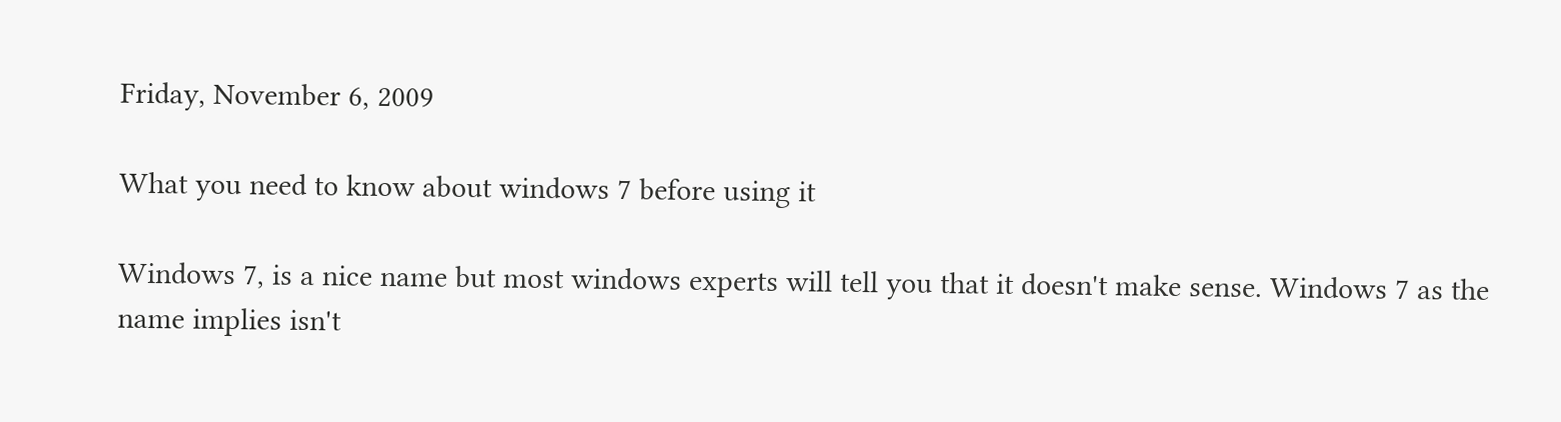Friday, November 6, 2009

What you need to know about windows 7 before using it

Windows 7, is a nice name but most windows experts will tell you that it doesn't make sense. Windows 7 as the name implies isn't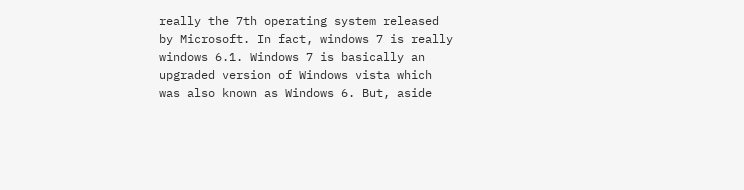really the 7th operating system released by Microsoft. In fact, windows 7 is really windows 6.1. Windows 7 is basically an upgraded version of Windows vista which was also known as Windows 6. But, aside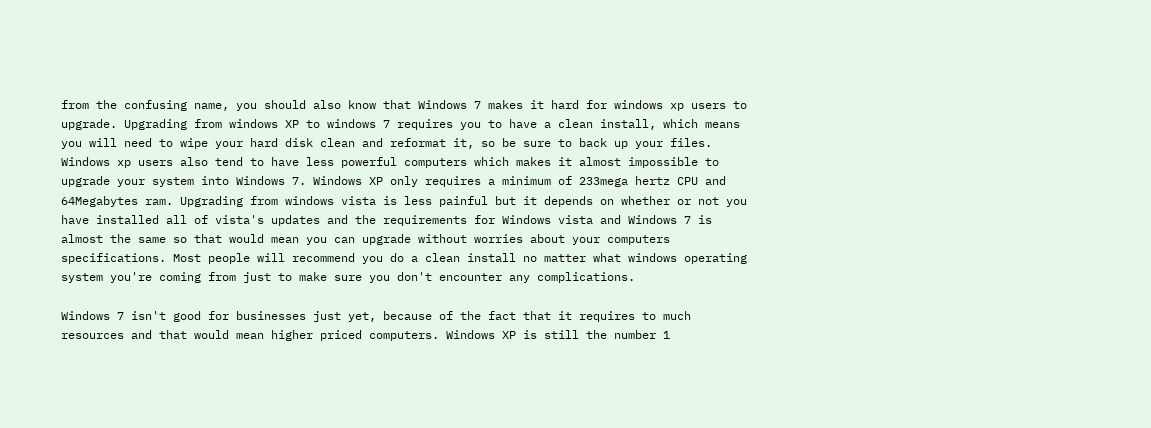from the confusing name, you should also know that Windows 7 makes it hard for windows xp users to upgrade. Upgrading from windows XP to windows 7 requires you to have a clean install, which means you will need to wipe your hard disk clean and reformat it, so be sure to back up your files. Windows xp users also tend to have less powerful computers which makes it almost impossible to upgrade your system into Windows 7. Windows XP only requires a minimum of 233mega hertz CPU and 64Megabytes ram. Upgrading from windows vista is less painful but it depends on whether or not you have installed all of vista's updates and the requirements for Windows vista and Windows 7 is almost the same so that would mean you can upgrade without worries about your computers specifications. Most people will recommend you do a clean install no matter what windows operating system you're coming from just to make sure you don't encounter any complications.

Windows 7 isn't good for businesses just yet, because of the fact that it requires to much resources and that would mean higher priced computers. Windows XP is still the number 1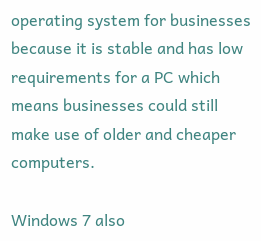operating system for businesses because it is stable and has low requirements for a PC which means businesses could still make use of older and cheaper computers.

Windows 7 also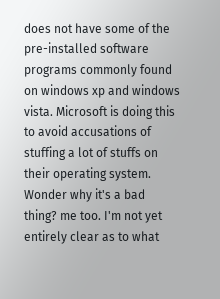does not have some of the pre-installed software programs commonly found on windows xp and windows vista. Microsoft is doing this to avoid accusations of stuffing a lot of stuffs on their operating system. Wonder why it's a bad thing? me too. I'm not yet entirely clear as to what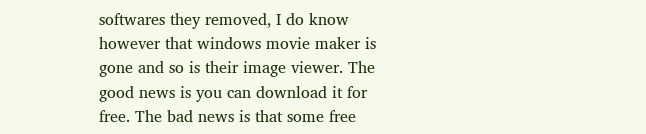softwares they removed, I do know however that windows movie maker is gone and so is their image viewer. The good news is you can download it for free. The bad news is that some free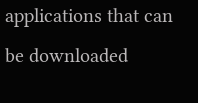applications that can be downloaded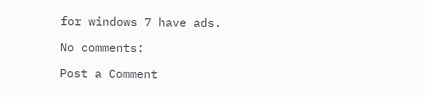for windows 7 have ads.

No comments:

Post a Comment